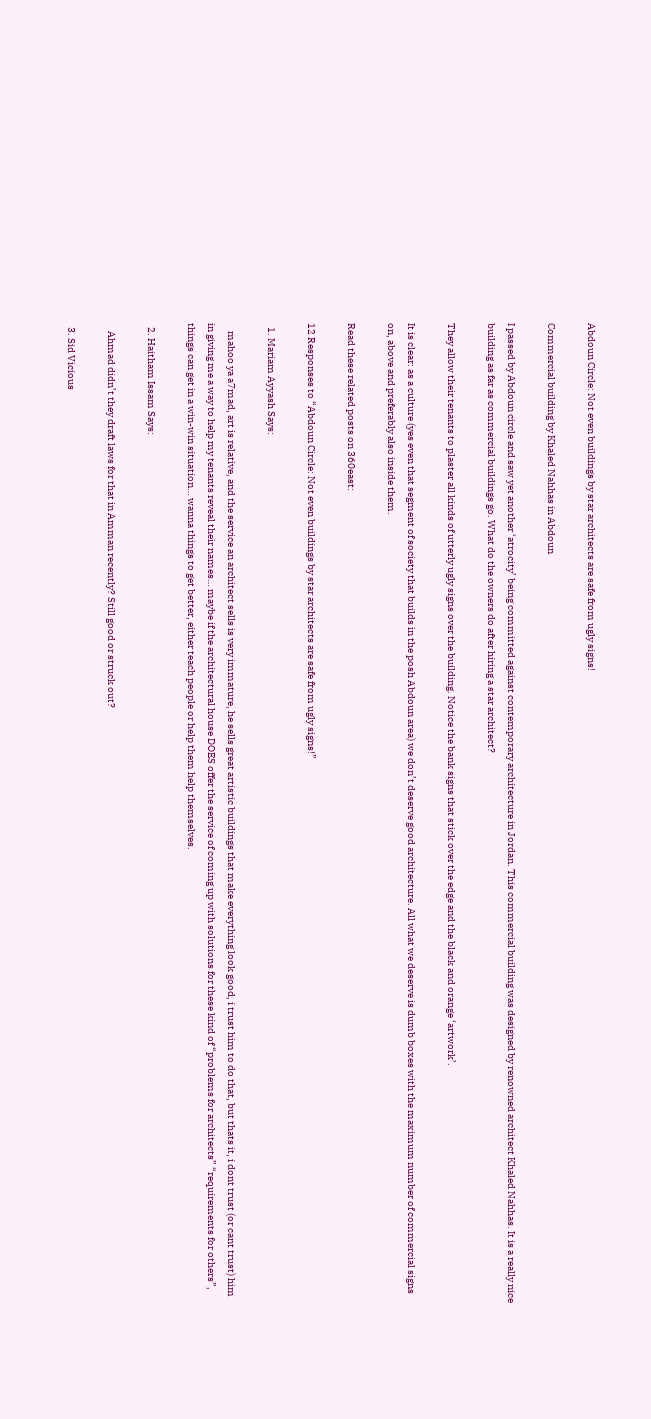Abdoun Circle: Not even buildings by star architects are safe from ugly signs!

Commercial building by Khaled Nahhas in Abdoun

I passed by Abdoun circle and saw yet another ‘atrocity’ being committed against contemporary architecture in Jordan. This commercial building was designed by renowned architect Khaled Nahhas. It is a really nice building as far as commercial buildings go. What do the owners do after hiring a star architect?

They allow their tenants to plaster all kinds of utterly ugly signs over the building. Notice the bank signs that stick over the edge and the black and orange ‘artwork’.

It is clear: as a culture (yes even that segment of society that builds in the posh Abdoun area) we don’t deserve good architecture. All what we deserve is dumb boxes with the maximum number of commercial signs on, above and preferably also inside them.

Read these related posts on 360east:

12 Responses to “Abdoun Circle: Not even buildings by star architects are safe from ugly signs!”

  1. Mariam Ayyash Says:

    mahoo ya a7mad, art is relative, and the service an architect sells is very immature, he sells great artistic buildings that make everything look good, i trust him to do that, but thats it, i dont trust (or cant trust) him in giving me a way to help my tenants reveal their names… maybe if the architectural house DOES offer the service of coming up with solutions for these kind of “problems for architects” “requirements for others”, things can get in a win-win situation… wanna things to get better, either teach people or help them help themselves.

  2. Haitham Issam Says:

    Ahmad didn’t they draft laws for that in Amman recently? Still good or struck out?

  3. Sid Vicious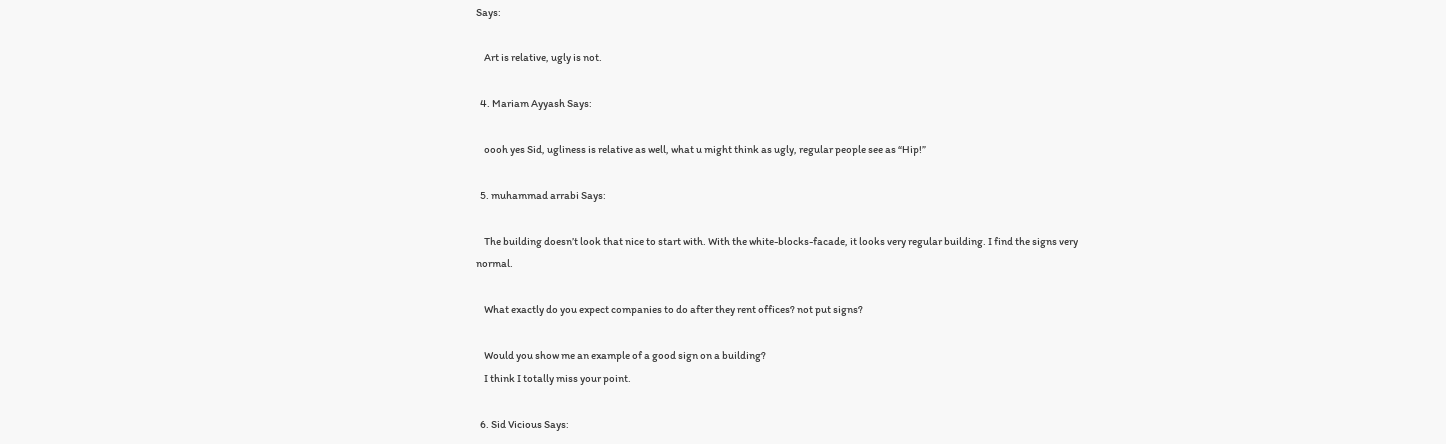Says:

    Art is relative, ugly is not.

  4. Mariam Ayyash Says:

    oooh yes Sid, ugliness is relative as well, what u might think as ugly, regular people see as “Hip!”

  5. muhammad arrabi Says:

    The building doesn’t look that nice to start with. With the white-blocks-facade, it looks very regular building. I find the signs very normal.

    What exactly do you expect companies to do after they rent offices? not put signs?

    Would you show me an example of a good sign on a building?
    I think I totally miss your point.

  6. Sid Vicious Says: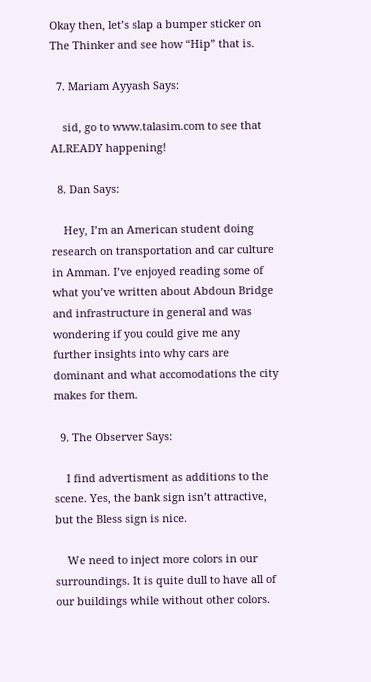Okay then, let’s slap a bumper sticker on The Thinker and see how “Hip” that is.

  7. Mariam Ayyash Says:

    sid, go to www.talasim.com to see that ALREADY happening!

  8. Dan Says:

    Hey, I’m an American student doing research on transportation and car culture in Amman. I’ve enjoyed reading some of what you’ve written about Abdoun Bridge and infrastructure in general and was wondering if you could give me any further insights into why cars are dominant and what accomodations the city makes for them.

  9. The Observer Says:

    I find advertisment as additions to the scene. Yes, the bank sign isn’t attractive, but the Bless sign is nice.

    We need to inject more colors in our surroundings. It is quite dull to have all of our buildings while without other colors.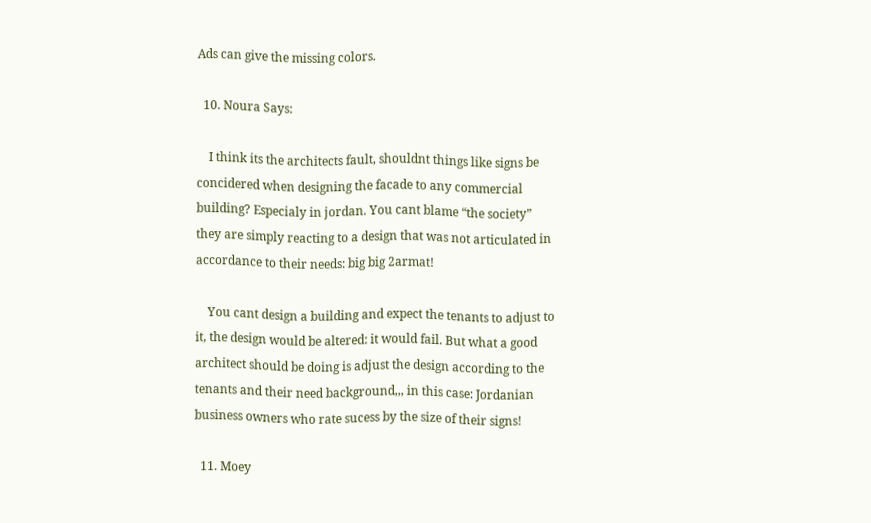Ads can give the missing colors.

  10. Noura Says:

    I think its the architects fault, shouldnt things like signs be concidered when designing the facade to any commercial building? Especialy in jordan. You cant blame “the society” they are simply reacting to a design that was not articulated in accordance to their needs: big big 2armat!

    You cant design a building and expect the tenants to adjust to it, the design would be altered: it would fail. But what a good architect should be doing is adjust the design according to the tenants and their need background,,, in this case: Jordanian business owners who rate sucess by the size of their signs!

  11. Moey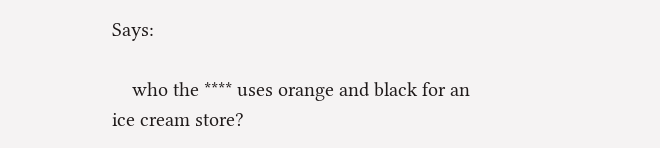Says:

    who the **** uses orange and black for an ice cream store?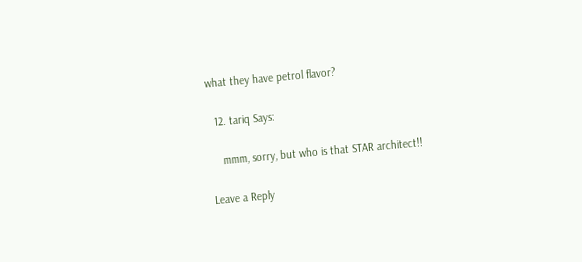what they have petrol flavor?

  12. tariq Says:

    mmm, sorry, but who is that STAR architect!!

Leave a Reply